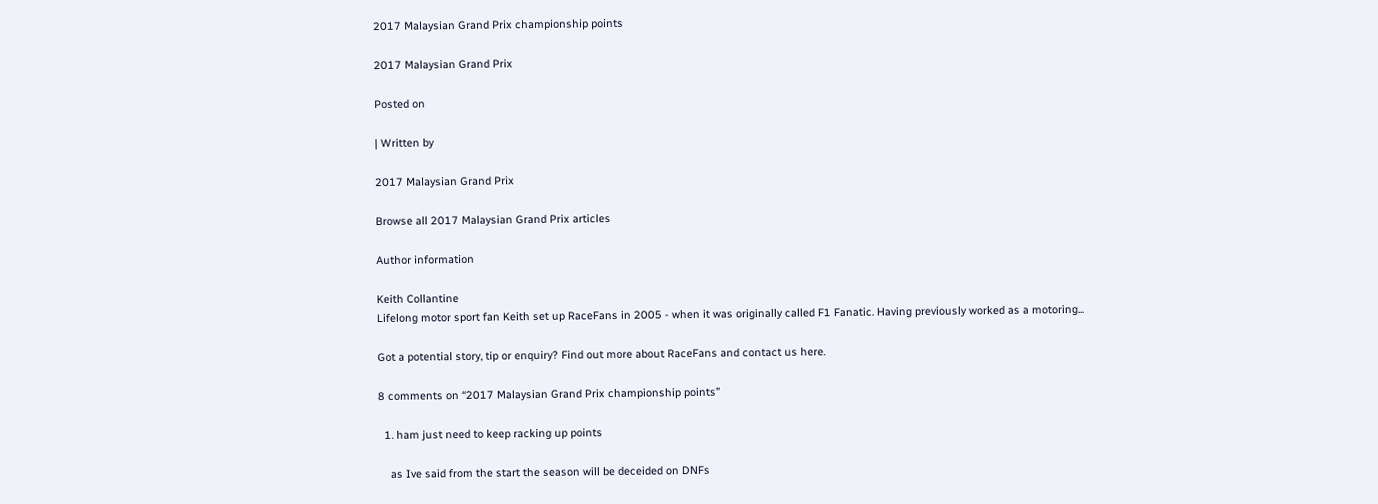2017 Malaysian Grand Prix championship points

2017 Malaysian Grand Prix

Posted on

| Written by

2017 Malaysian Grand Prix

Browse all 2017 Malaysian Grand Prix articles

Author information

Keith Collantine
Lifelong motor sport fan Keith set up RaceFans in 2005 - when it was originally called F1 Fanatic. Having previously worked as a motoring...

Got a potential story, tip or enquiry? Find out more about RaceFans and contact us here.

8 comments on “2017 Malaysian Grand Prix championship points”

  1. ham just need to keep racking up points

    as Ive said from the start the season will be deceided on DNFs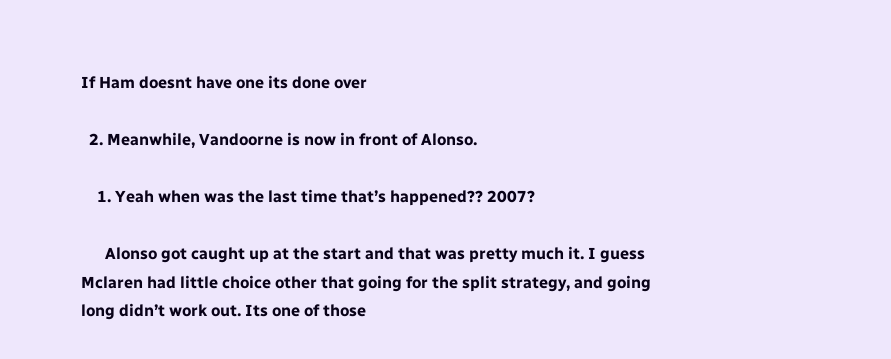If Ham doesnt have one its done over

  2. Meanwhile, Vandoorne is now in front of Alonso.

    1. Yeah when was the last time that’s happened?? 2007?

      Alonso got caught up at the start and that was pretty much it. I guess Mclaren had little choice other that going for the split strategy, and going long didn’t work out. Its one of those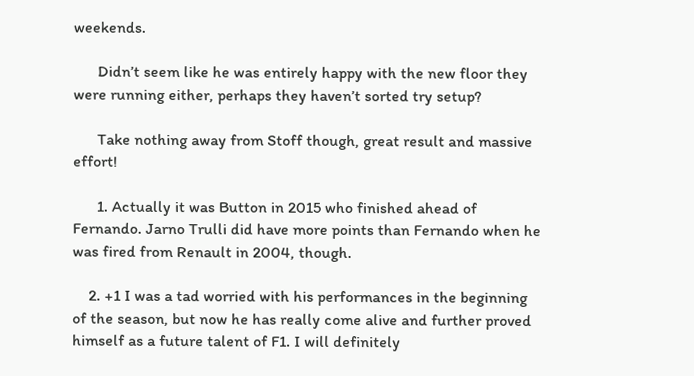weekends.

      Didn’t seem like he was entirely happy with the new floor they were running either, perhaps they haven’t sorted try setup?

      Take nothing away from Stoff though, great result and massive effort!

      1. Actually it was Button in 2015 who finished ahead of Fernando. Jarno Trulli did have more points than Fernando when he was fired from Renault in 2004, though.

    2. +1 I was a tad worried with his performances in the beginning of the season, but now he has really come alive and further proved himself as a future talent of F1. I will definitely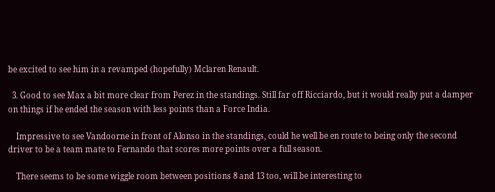be excited to see him in a revamped (hopefully) Mclaren Renault.

  3. Good to see Max a bit more clear from Perez in the standings. Still far off Ricciardo, but it would really put a damper on things if he ended the season with less points than a Force India.

    Impressive to see Vandoorne in front of Alonso in the standings, could he well be en route to being only the second driver to be a team mate to Fernando that scores more points over a full season.

    There seems to be some wiggle room between positions 8 and 13 too, will be interesting to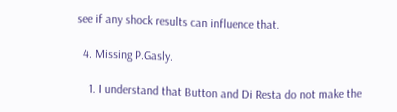see if any shock results can influence that.

  4. Missing P.Gasly.

    1. I understand that Button and Di Resta do not make the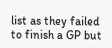list as they failed to finish a GP but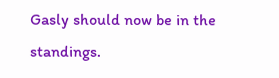Gasly should now be in the standings.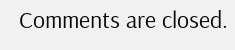Comments are closed.